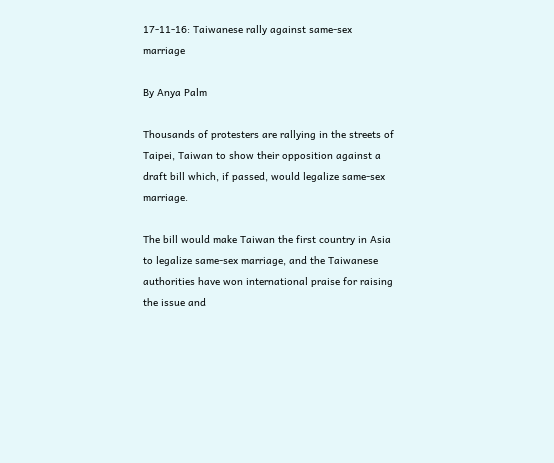17-11-16: Taiwanese rally against same-sex marriage

By Anya Palm

Thousands of protesters are rallying in the streets of Taipei, Taiwan to show their opposition against a draft bill which, if passed, would legalize same-sex marriage.

The bill would make Taiwan the first country in Asia to legalize same-sex marriage, and the Taiwanese authorities have won international praise for raising the issue and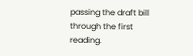passing the draft bill through the first reading.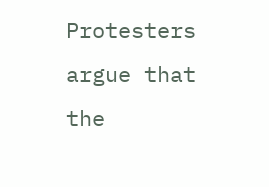Protesters argue that the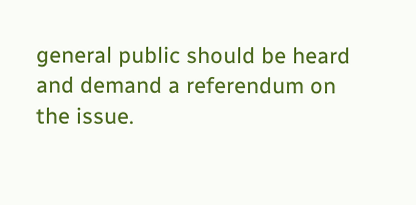general public should be heard and demand a referendum on the issue.